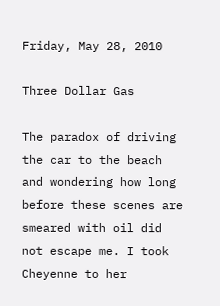Friday, May 28, 2010

Three Dollar Gas

The paradox of driving the car to the beach and wondering how long before these scenes are smeared with oil did not escape me. I took Cheyenne to her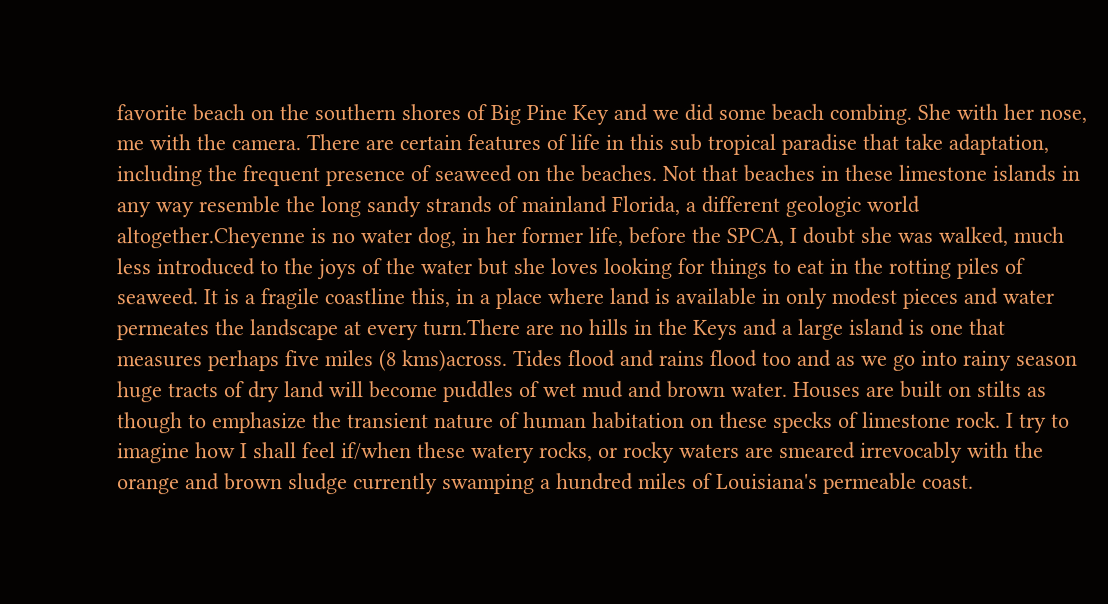favorite beach on the southern shores of Big Pine Key and we did some beach combing. She with her nose, me with the camera. There are certain features of life in this sub tropical paradise that take adaptation, including the frequent presence of seaweed on the beaches. Not that beaches in these limestone islands in any way resemble the long sandy strands of mainland Florida, a different geologic world altogether.Cheyenne is no water dog, in her former life, before the SPCA, I doubt she was walked, much less introduced to the joys of the water but she loves looking for things to eat in the rotting piles of seaweed. It is a fragile coastline this, in a place where land is available in only modest pieces and water permeates the landscape at every turn.There are no hills in the Keys and a large island is one that measures perhaps five miles (8 kms)across. Tides flood and rains flood too and as we go into rainy season huge tracts of dry land will become puddles of wet mud and brown water. Houses are built on stilts as though to emphasize the transient nature of human habitation on these specks of limestone rock. I try to imagine how I shall feel if/when these watery rocks, or rocky waters are smeared irrevocably with the orange and brown sludge currently swamping a hundred miles of Louisiana's permeable coast.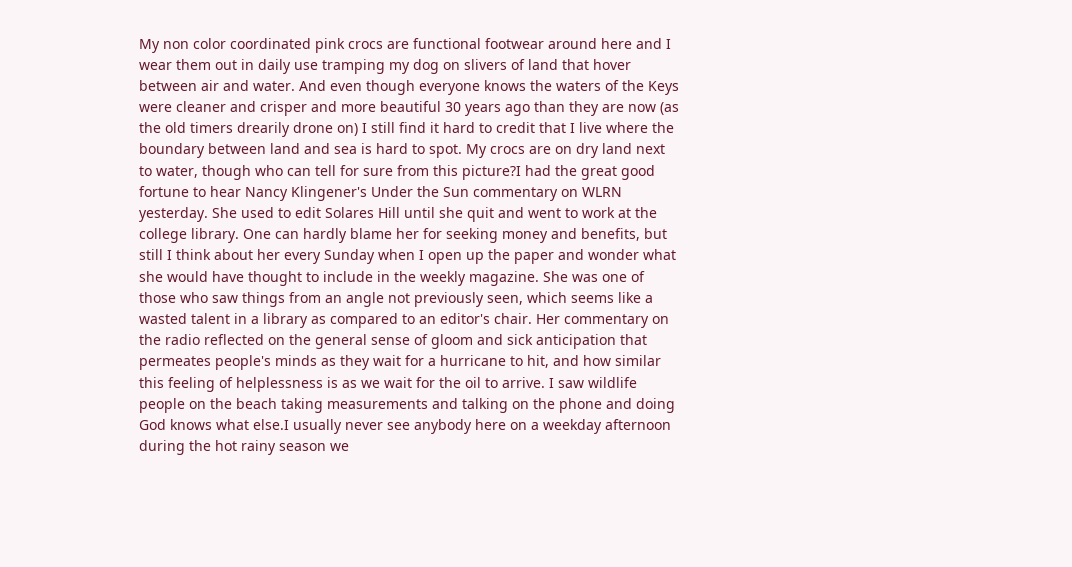My non color coordinated pink crocs are functional footwear around here and I wear them out in daily use tramping my dog on slivers of land that hover between air and water. And even though everyone knows the waters of the Keys were cleaner and crisper and more beautiful 30 years ago than they are now (as the old timers drearily drone on) I still find it hard to credit that I live where the boundary between land and sea is hard to spot. My crocs are on dry land next to water, though who can tell for sure from this picture?I had the great good fortune to hear Nancy Klingener's Under the Sun commentary on WLRN yesterday. She used to edit Solares Hill until she quit and went to work at the college library. One can hardly blame her for seeking money and benefits, but still I think about her every Sunday when I open up the paper and wonder what she would have thought to include in the weekly magazine. She was one of those who saw things from an angle not previously seen, which seems like a wasted talent in a library as compared to an editor's chair. Her commentary on the radio reflected on the general sense of gloom and sick anticipation that permeates people's minds as they wait for a hurricane to hit, and how similar this feeling of helplessness is as we wait for the oil to arrive. I saw wildlife people on the beach taking measurements and talking on the phone and doing God knows what else.I usually never see anybody here on a weekday afternoon during the hot rainy season we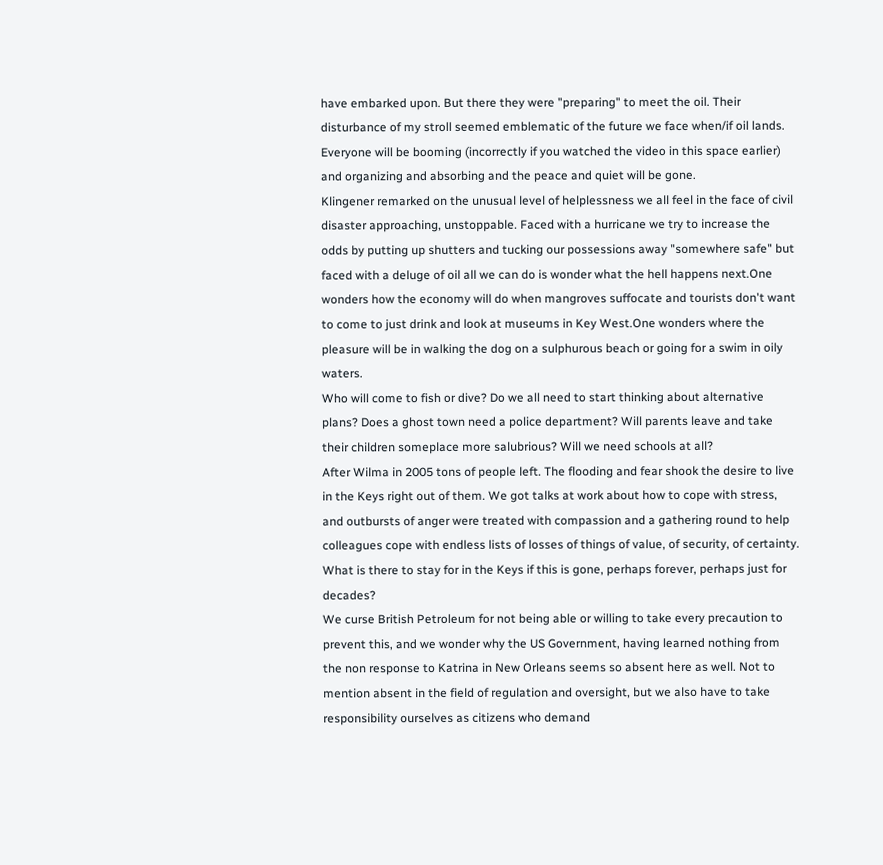have embarked upon. But there they were "preparing" to meet the oil. Their disturbance of my stroll seemed emblematic of the future we face when/if oil lands. Everyone will be booming (incorrectly if you watched the video in this space earlier) and organizing and absorbing and the peace and quiet will be gone.
Klingener remarked on the unusual level of helplessness we all feel in the face of civil disaster approaching, unstoppable. Faced with a hurricane we try to increase the odds by putting up shutters and tucking our possessions away "somewhere safe" but faced with a deluge of oil all we can do is wonder what the hell happens next.One wonders how the economy will do when mangroves suffocate and tourists don't want to come to just drink and look at museums in Key West.One wonders where the pleasure will be in walking the dog on a sulphurous beach or going for a swim in oily waters.
Who will come to fish or dive? Do we all need to start thinking about alternative plans? Does a ghost town need a police department? Will parents leave and take their children someplace more salubrious? Will we need schools at all?
After Wilma in 2005 tons of people left. The flooding and fear shook the desire to live in the Keys right out of them. We got talks at work about how to cope with stress, and outbursts of anger were treated with compassion and a gathering round to help colleagues cope with endless lists of losses of things of value, of security, of certainty.
What is there to stay for in the Keys if this is gone, perhaps forever, perhaps just for decades?
We curse British Petroleum for not being able or willing to take every precaution to prevent this, and we wonder why the US Government, having learned nothing from the non response to Katrina in New Orleans seems so absent here as well. Not to mention absent in the field of regulation and oversight, but we also have to take responsibility ourselves as citizens who demand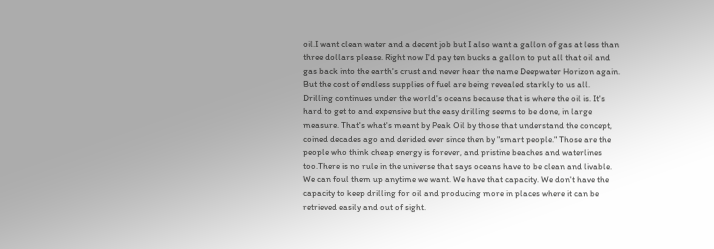oil.I want clean water and a decent job but I also want a gallon of gas at less than three dollars please. Right now I'd pay ten bucks a gallon to put all that oil and gas back into the earth's crust and never hear the name Deepwater Horizon again. But the cost of endless supplies of fuel are being revealed starkly to us all. Drilling continues under the world's oceans because that is where the oil is. It's hard to get to and expensive but the easy drilling seems to be done, in large measure. That's what's meant by Peak Oil by those that understand the concept, coined decades ago and derided ever since then by "smart people." Those are the people who think cheap energy is forever, and pristine beaches and waterlines too.There is no rule in the universe that says oceans have to be clean and livable. We can foul them up anytime we want. We have that capacity. We don't have the capacity to keep drilling for oil and producing more in places where it can be retrieved easily and out of sight.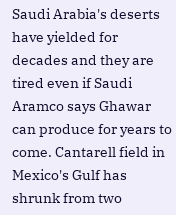Saudi Arabia's deserts have yielded for decades and they are tired even if Saudi Aramco says Ghawar can produce for years to come. Cantarell field in Mexico's Gulf has shrunk from two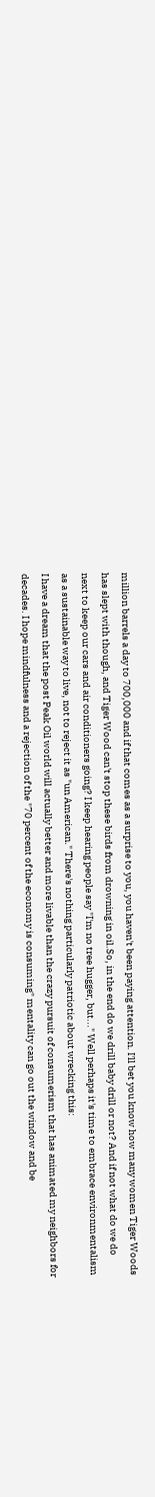million barrels a day to 700,000 and if that comes as a surprise to you, you haven't been paying attention. I'll bet you know how many women Tiger Woods has slept with though, and Tiger Wood can't stop these birds from drowning in oil.So, in the end do we drill baby drill or not? And if not what do we do next to keep our cars and air conditioners going? I keep hearing people say "I'm no tree hugger, but..." Well perhaps it's time to embrace environmentalism as a sustainable way to live, not to reject it as "un American." There's nothing particularly patriotic about wrecking this:
I have a dream that the post Peak Oil world will actually better and more livable than the crazy pursuit of consumerism that has animated my neighbors for decades. I hope mindfulness and a rejection of the "70 percent of the economy is consuming" mentality can go out the window and be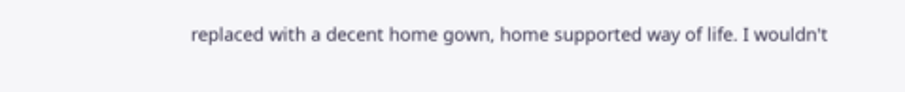replaced with a decent home gown, home supported way of life. I wouldn't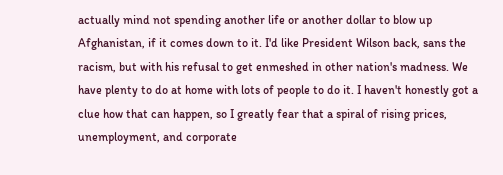actually mind not spending another life or another dollar to blow up Afghanistan, if it comes down to it. I'd like President Wilson back, sans the racism, but with his refusal to get enmeshed in other nation's madness. We have plenty to do at home with lots of people to do it. I haven't honestly got a clue how that can happen, so I greatly fear that a spiral of rising prices, unemployment, and corporate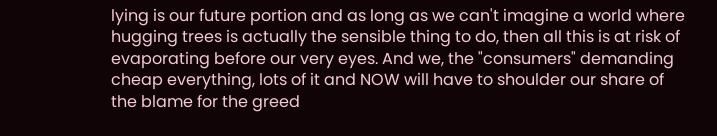lying is our future portion and as long as we can't imagine a world where hugging trees is actually the sensible thing to do, then all this is at risk of evaporating before our very eyes. And we, the "consumers" demanding cheap everything, lots of it and NOW will have to shoulder our share of the blame for the greed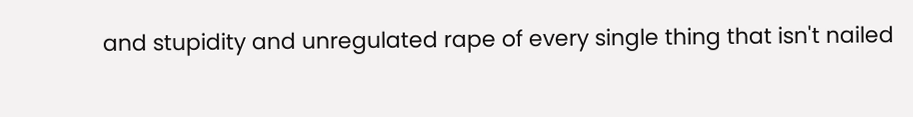and stupidity and unregulated rape of every single thing that isn't nailed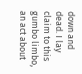down and dead. I lay claim to this gumbo limbo, an act about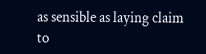as sensible as laying claim to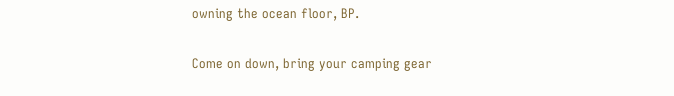owning the ocean floor, BP.

Come on down, bring your camping gear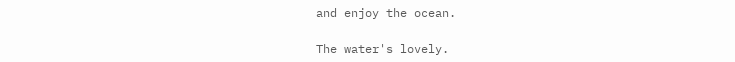and enjoy the ocean.

The water's lovely.